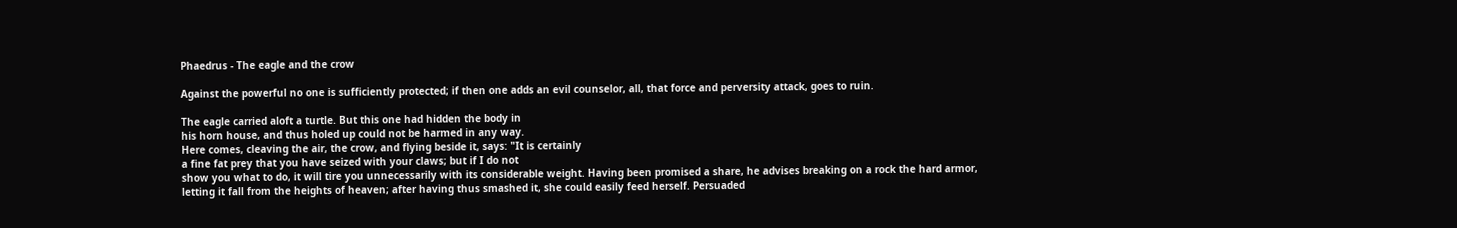Phaedrus - The eagle and the crow

Against the powerful no one is sufficiently protected; if then one adds an evil counselor, all, that force and perversity attack, goes to ruin.

The eagle carried aloft a turtle. But this one had hidden the body in
his horn house, and thus holed up could not be harmed in any way.
Here comes, cleaving the air, the crow, and flying beside it, says: "It is certainly
a fine fat prey that you have seized with your claws; but if I do not
show you what to do, it will tire you unnecessarily with its considerable weight. Having been promised a share, he advises breaking on a rock the hard armor, letting it fall from the heights of heaven; after having thus smashed it, she could easily feed herself. Persuaded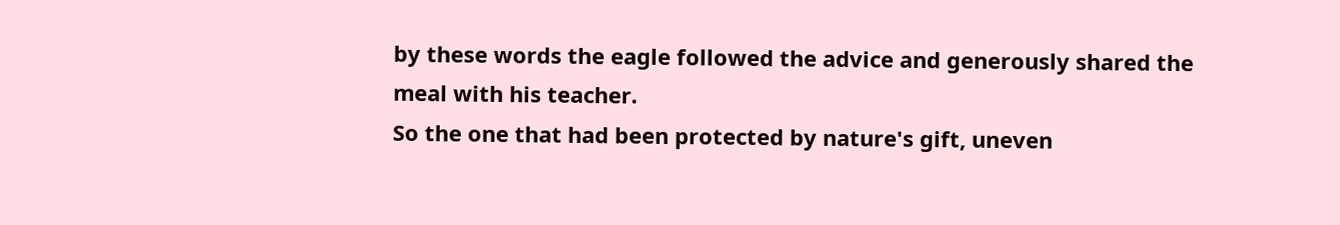by these words the eagle followed the advice and generously shared the meal with his teacher.
So the one that had been protected by nature's gift, uneven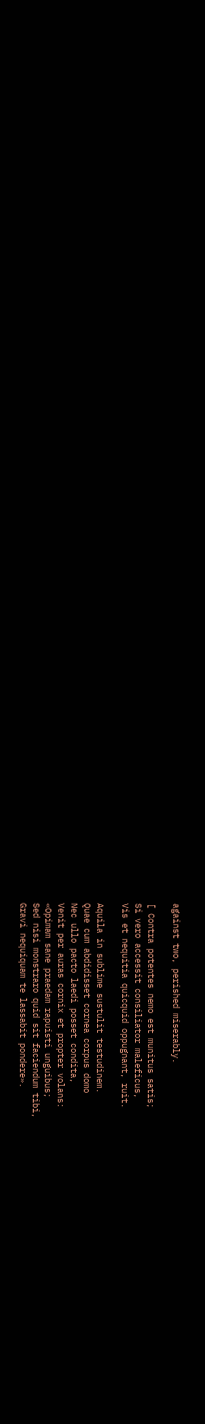against two, perished miserably.

[ Contra potentes nemo est munitus satis;
Si vero accessit consiliator maleficus,
Vis et nequitia quicquid oppugnant, ruit.

Aquila in sublime sustulit testudinem.
Quae cum abdidisset cornea corpus domo
Nec ullo pacto laedi posset condita,
Venit per auras cornix et propter volans:
«Opimam sane praedam rapuisti unguibus;
Sed nisi monstraro quid sit faciendum tibi,
Gravi nequiquam te lassabit pondere».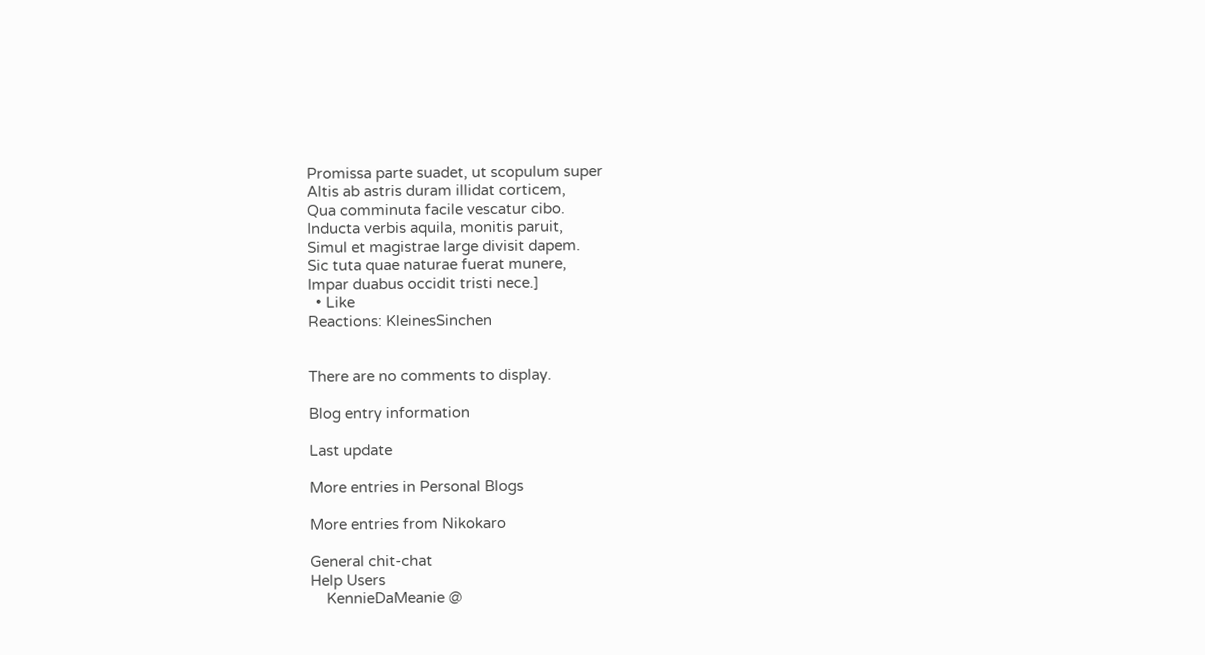Promissa parte suadet, ut scopulum super
Altis ab astris duram illidat corticem,
Qua comminuta facile vescatur cibo.
Inducta verbis aquila, monitis paruit,
Simul et magistrae large divisit dapem.
Sic tuta quae naturae fuerat munere,
Impar duabus occidit tristi nece.]
  • Like
Reactions: KleinesSinchen


There are no comments to display.

Blog entry information

Last update

More entries in Personal Blogs

More entries from Nikokaro

General chit-chat
Help Users
    KennieDaMeanie @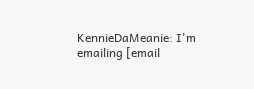KennieDaMeanie: I'm emailing [email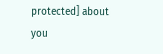protected] about you